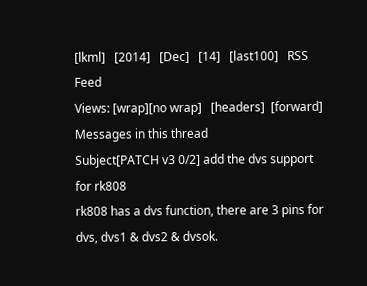[lkml]   [2014]   [Dec]   [14]   [last100]   RSS Feed
Views: [wrap][no wrap]   [headers]  [forward]
Messages in this thread
Subject[PATCH v3 0/2] add the dvs support for rk808
rk808 has a dvs function, there are 3 pins for dvs, dvs1 & dvs2 & dvsok.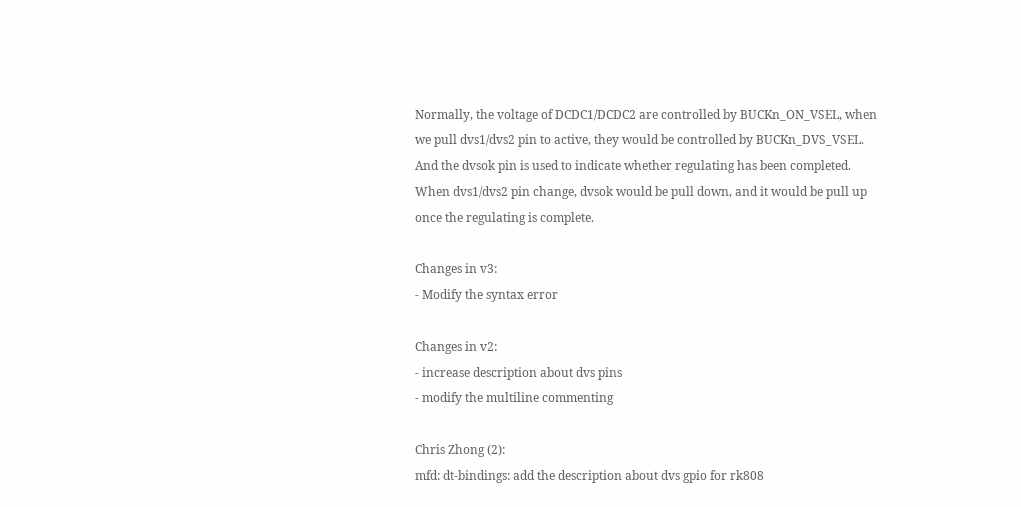Normally, the voltage of DCDC1/DCDC2 are controlled by BUCKn_ON_VSEL, when
we pull dvs1/dvs2 pin to active, they would be controlled by BUCKn_DVS_VSEL.
And the dvsok pin is used to indicate whether regulating has been completed.
When dvs1/dvs2 pin change, dvsok would be pull down, and it would be pull up
once the regulating is complete.

Changes in v3:
- Modify the syntax error

Changes in v2:
- increase description about dvs pins
- modify the multiline commenting

Chris Zhong (2):
mfd: dt-bindings: add the description about dvs gpio for rk808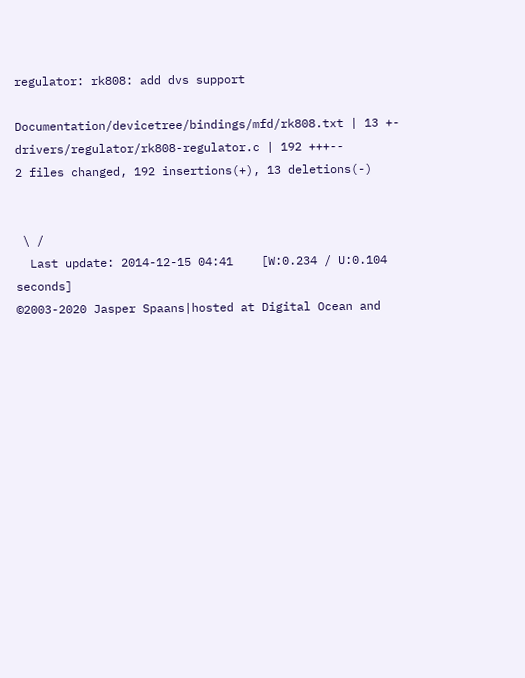regulator: rk808: add dvs support

Documentation/devicetree/bindings/mfd/rk808.txt | 13 +-
drivers/regulator/rk808-regulator.c | 192 +++--
2 files changed, 192 insertions(+), 13 deletions(-)


 \ /
  Last update: 2014-12-15 04:41    [W:0.234 / U:0.104 seconds]
©2003-2020 Jasper Spaans|hosted at Digital Ocean and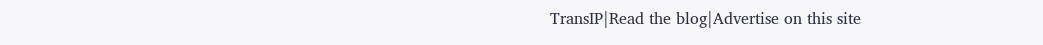TransIP|Read the blog|Advertise on this site